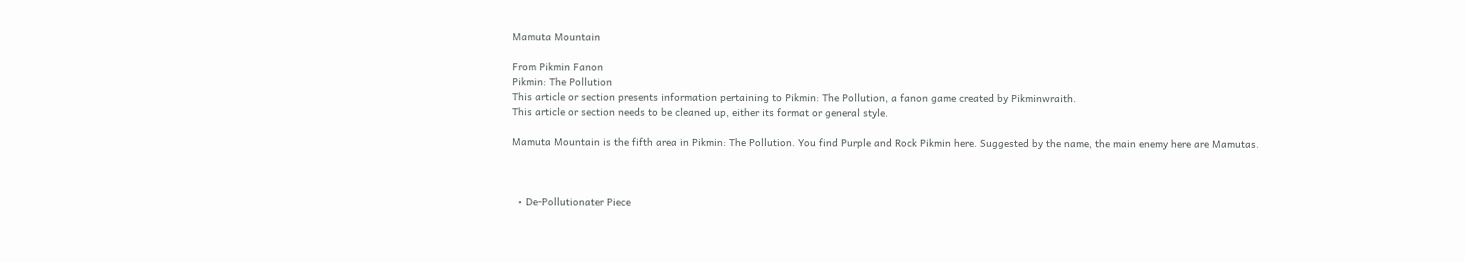Mamuta Mountain

From Pikmin Fanon
Pikmin: The Pollution
This article or section presents information pertaining to Pikmin: The Pollution, a fanon game created by Pikminwraith.
This article or section needs to be cleaned up, either its format or general style.

Mamuta Mountain is the fifth area in Pikmin: The Pollution. You find Purple and Rock Pikmin here. Suggested by the name, the main enemy here are Mamutas.



  • De-Pollutionater Piece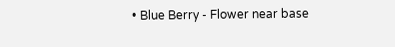• Blue Berry - Flower near base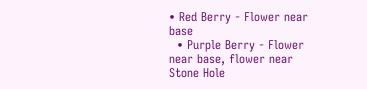• Red Berry - Flower near base
  • Purple Berry - Flower near base, flower near Stone Hole